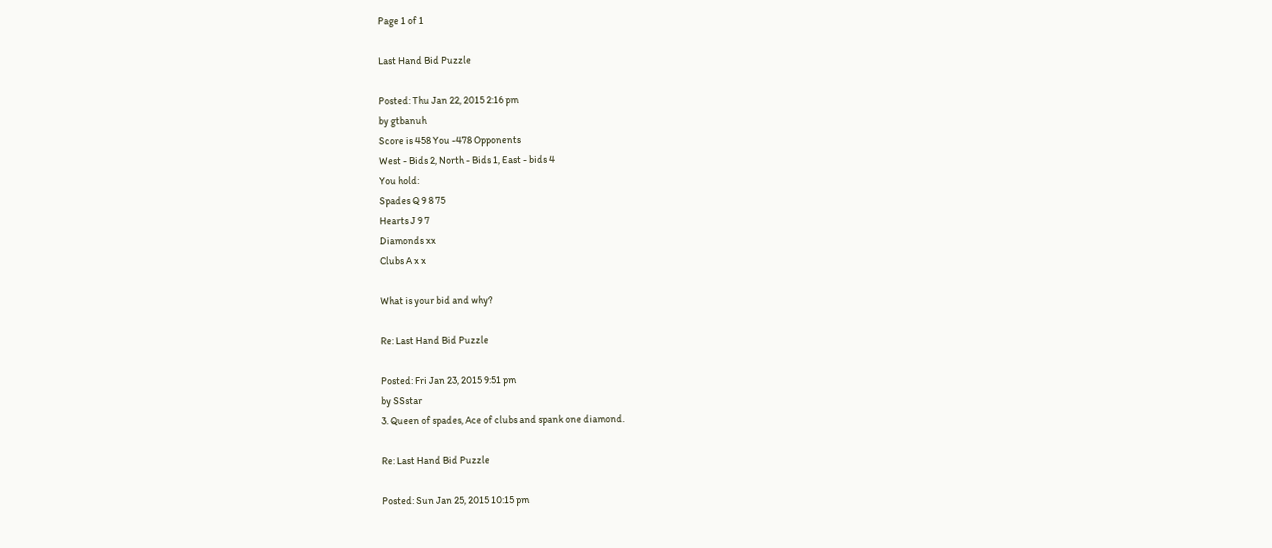Page 1 of 1

Last Hand Bid Puzzle

Posted: Thu Jan 22, 2015 2:16 pm
by gtbanuh
Score is 458 You -478 Opponents
West - Bids 2, North - Bids 1, East - bids 4
You hold:
Spades Q 9 8 75
Hearts J 9 7
Diamonds xx
Clubs A x x

What is your bid and why?

Re: Last Hand Bid Puzzle

Posted: Fri Jan 23, 2015 9:51 pm
by SSstar
3. Queen of spades, Ace of clubs and spank one diamond.

Re: Last Hand Bid Puzzle

Posted: Sun Jan 25, 2015 10:15 pm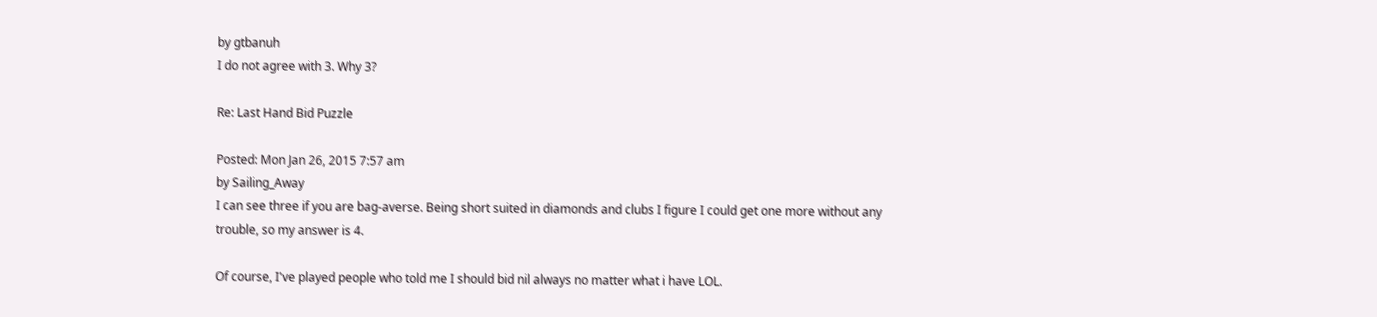by gtbanuh
I do not agree with 3. Why 3?

Re: Last Hand Bid Puzzle

Posted: Mon Jan 26, 2015 7:57 am
by Sailing_Away
I can see three if you are bag-averse. Being short suited in diamonds and clubs I figure I could get one more without any trouble, so my answer is 4.

Of course, I've played people who told me I should bid nil always no matter what i have LOL.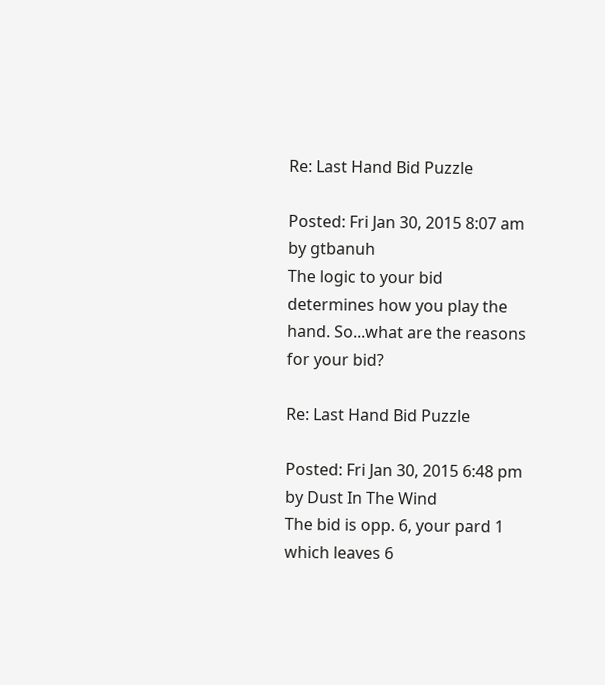Re: Last Hand Bid Puzzle

Posted: Fri Jan 30, 2015 8:07 am
by gtbanuh
The logic to your bid determines how you play the hand. So...what are the reasons for your bid?

Re: Last Hand Bid Puzzle

Posted: Fri Jan 30, 2015 6:48 pm
by Dust In The Wind
The bid is opp. 6, your pard 1 which leaves 6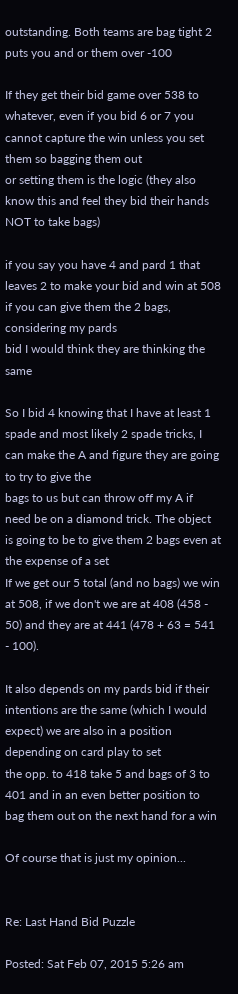outstanding. Both teams are bag tight 2 puts you and or them over -100

If they get their bid game over 538 to whatever, even if you bid 6 or 7 you cannot capture the win unless you set them so bagging them out
or setting them is the logic (they also know this and feel they bid their hands NOT to take bags)

if you say you have 4 and pard 1 that leaves 2 to make your bid and win at 508 if you can give them the 2 bags, considering my pards
bid I would think they are thinking the same

So I bid 4 knowing that I have at least 1 spade and most likely 2 spade tricks, I can make the A and figure they are going to try to give the
bags to us but can throw off my A if need be on a diamond trick. The object is going to be to give them 2 bags even at the expense of a set
If we get our 5 total (and no bags) we win at 508, if we don't we are at 408 (458 - 50) and they are at 441 (478 + 63 = 541 - 100).

It also depends on my pards bid if their intentions are the same (which I would expect) we are also in a position depending on card play to set
the opp. to 418 take 5 and bags of 3 to 401 and in an even better position to bag them out on the next hand for a win

Of course that is just my opinion...


Re: Last Hand Bid Puzzle

Posted: Sat Feb 07, 2015 5:26 am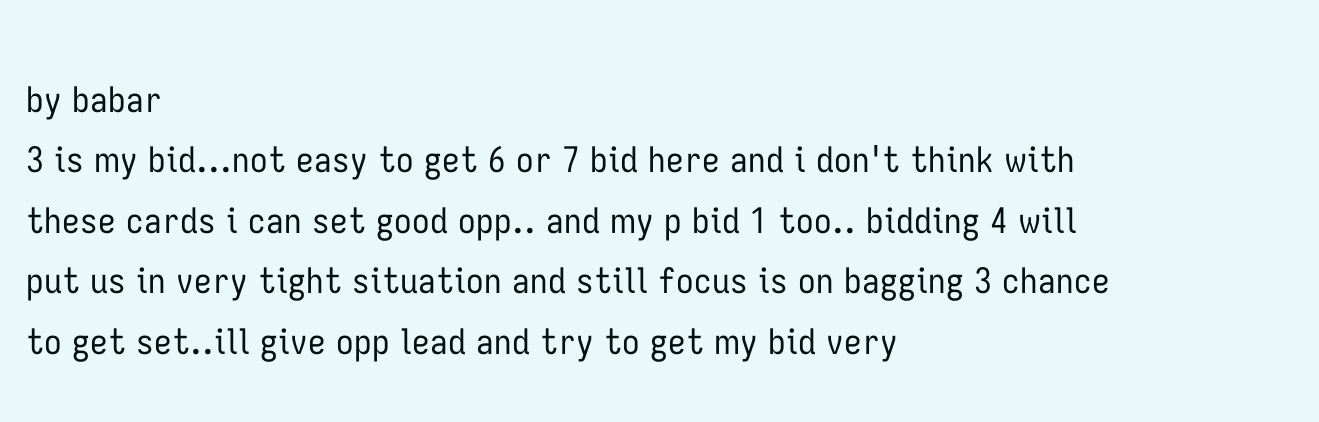by babar
3 is my bid...not easy to get 6 or 7 bid here and i don't think with these cards i can set good opp.. and my p bid 1 too.. bidding 4 will put us in very tight situation and still focus is on bagging 3 chance to get set..ill give opp lead and try to get my bid very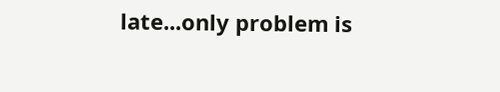late...only problem is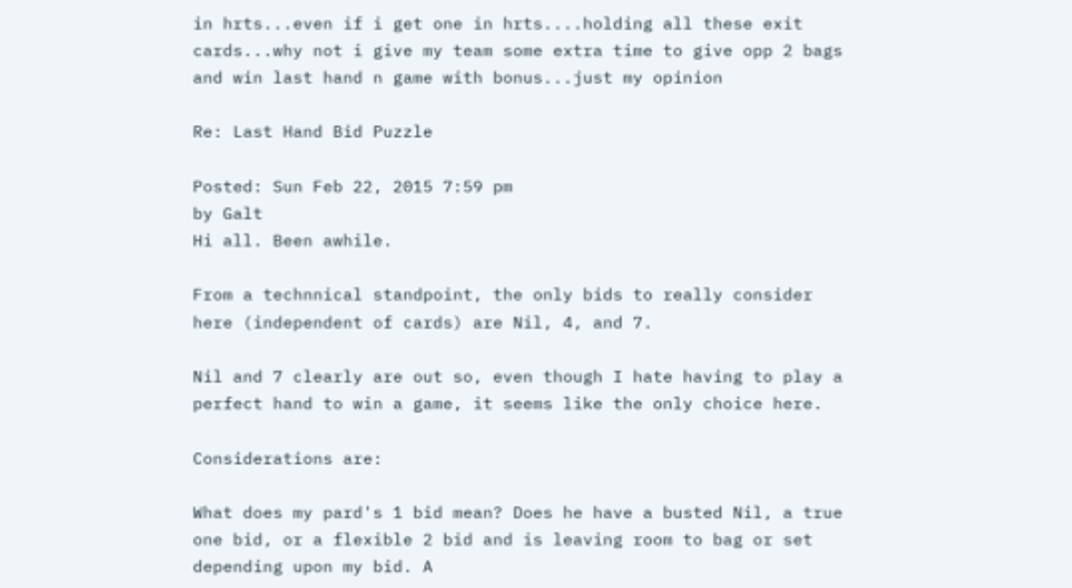in hrts...even if i get one in hrts....holding all these exit cards...why not i give my team some extra time to give opp 2 bags and win last hand n game with bonus...just my opinion

Re: Last Hand Bid Puzzle

Posted: Sun Feb 22, 2015 7:59 pm
by Galt
Hi all. Been awhile.

From a technnical standpoint, the only bids to really consider here (independent of cards) are Nil, 4, and 7.

Nil and 7 clearly are out so, even though I hate having to play a perfect hand to win a game, it seems like the only choice here.

Considerations are:

What does my pard's 1 bid mean? Does he have a busted Nil, a true one bid, or a flexible 2 bid and is leaving room to bag or set depending upon my bid. A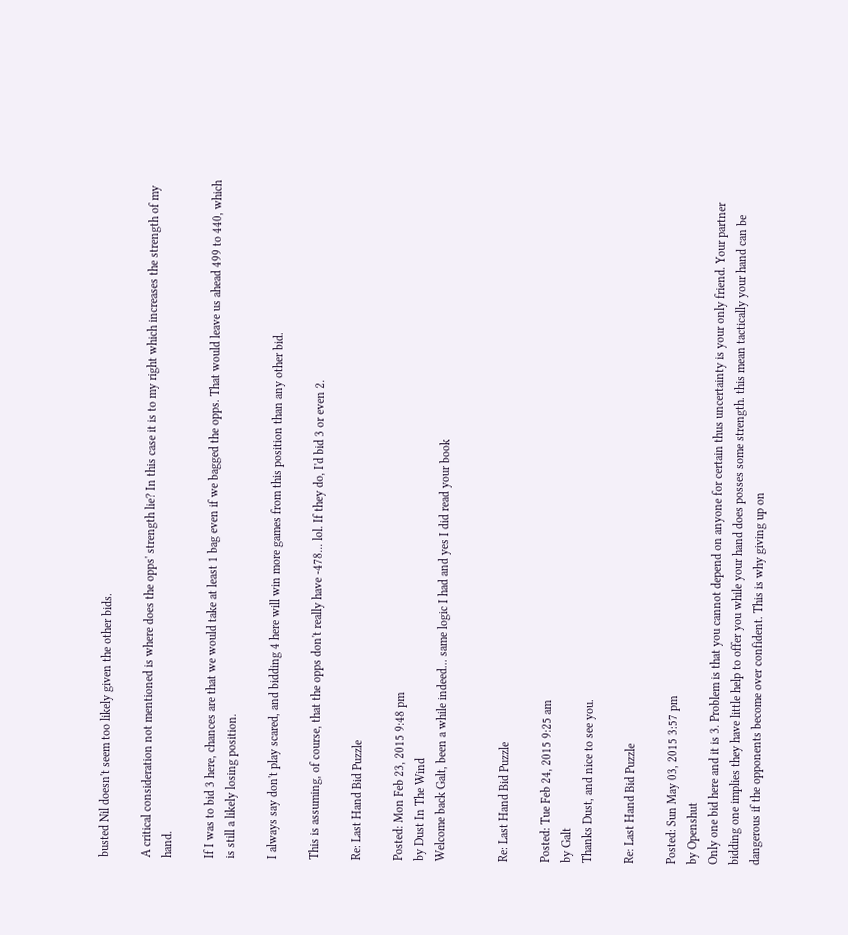busted Nil doesn't seem too likely given the other bids.

A critical consideration not mentioned is where does the opps' strength lie? In this case it is to my right which increases the strength of my hand.

If I was to bid 3 here, chances are that we would take at least 1 bag even if we bagged the opps. That would leave us ahead 499 to 440, which is still a likely losing position.

I always say don't play scared, and bidding 4 here will win more games from this position than any other bid.

This is assuming, of course, that the opps don't really have -478... lol. If they do, I'd bid 3 or even 2.

Re: Last Hand Bid Puzzle

Posted: Mon Feb 23, 2015 9:48 pm
by Dust In The Wind
Welcome back Galt, been a while indeed... same logic I had and yes I did read your book


Re: Last Hand Bid Puzzle

Posted: Tue Feb 24, 2015 9:25 am
by Galt
Thanks Dust, and nice to see you.

Re: Last Hand Bid Puzzle

Posted: Sun May 03, 2015 3:57 pm
by Openshut
Only one bid here and it is 3. Problem is that you cannot depend on anyone for certain thus uncertainty is your only friend. Your partner bidding one implies they have little help to offer you while your hand does posses some strength. this mean tactically your hand can be dangerous if the opponents become over confident. This is why giving up on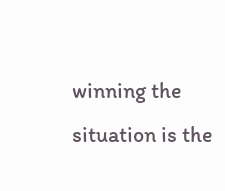winning the situation is the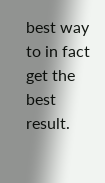best way to in fact get the best result.